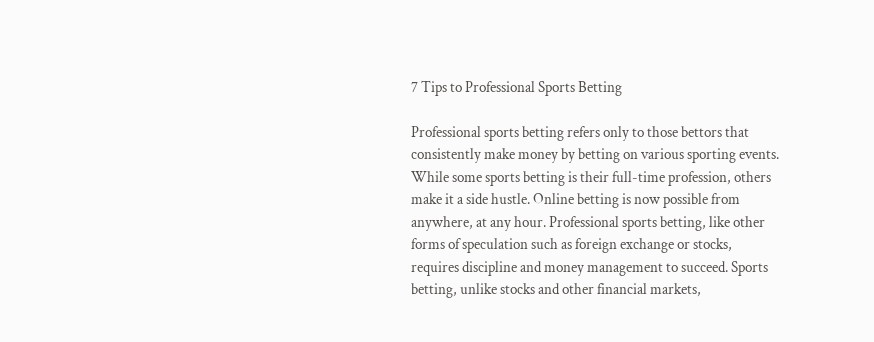7 Tips to Professional Sports Betting

Professional sports betting refers only to those bettors that consistently make money by betting on various sporting events. While some sports betting is their full-time profession, others make it a side hustle. Online betting is now possible from anywhere, at any hour. Professional sports betting, like other forms of speculation such as foreign exchange or stocks, requires discipline and money management to succeed. Sports betting, unlike stocks and other financial markets,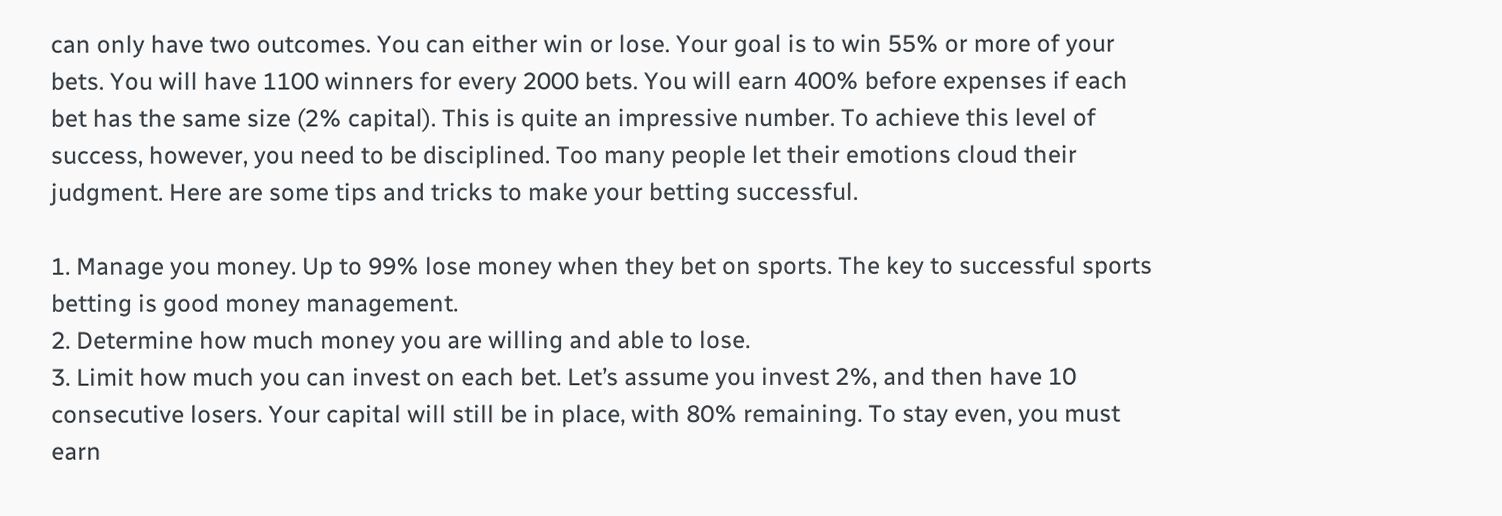can only have two outcomes. You can either win or lose. Your goal is to win 55% or more of your bets. You will have 1100 winners for every 2000 bets. You will earn 400% before expenses if each bet has the same size (2% capital). This is quite an impressive number. To achieve this level of success, however, you need to be disciplined. Too many people let their emotions cloud their judgment. Here are some tips and tricks to make your betting successful.

1. Manage you money. Up to 99% lose money when they bet on sports. The key to successful sports betting is good money management.
2. Determine how much money you are willing and able to lose.
3. Limit how much you can invest on each bet. Let’s assume you invest 2%, and then have 10 consecutive losers. Your capital will still be in place, with 80% remaining. To stay even, you must earn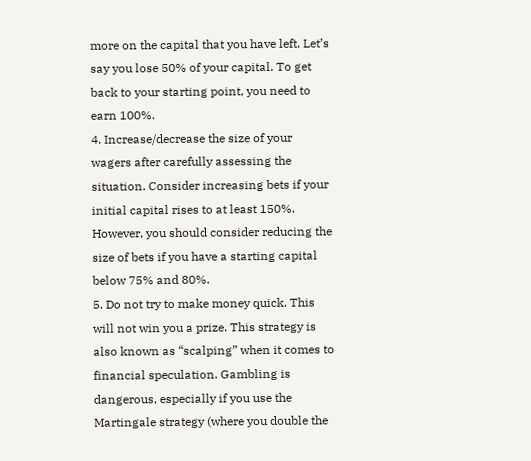more on the capital that you have left. Let’s say you lose 50% of your capital. To get back to your starting point, you need to earn 100%.
4. Increase/decrease the size of your wagers after carefully assessing the situation. Consider increasing bets if your initial capital rises to at least 150%. However, you should consider reducing the size of bets if you have a starting capital below 75% and 80%.
5. Do not try to make money quick. This will not win you a prize. This strategy is also known as “scalping” when it comes to financial speculation. Gambling is dangerous, especially if you use the Martingale strategy (where you double the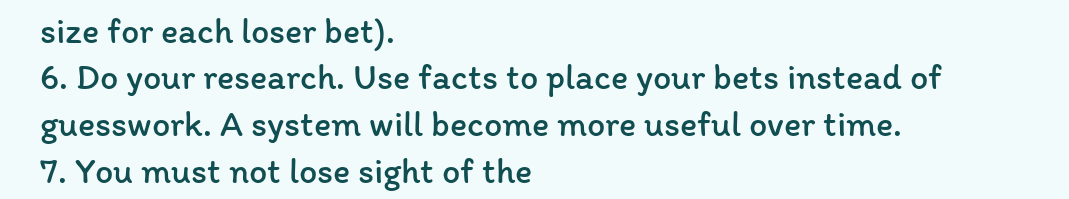size for each loser bet).
6. Do your research. Use facts to place your bets instead of guesswork. A system will become more useful over time.
7. You must not lose sight of the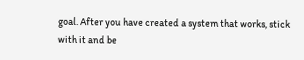goal. After you have created a system that works, stick with it and be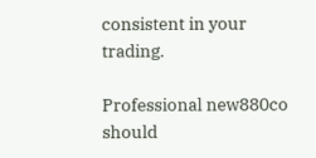consistent in your trading.

Professional new880co should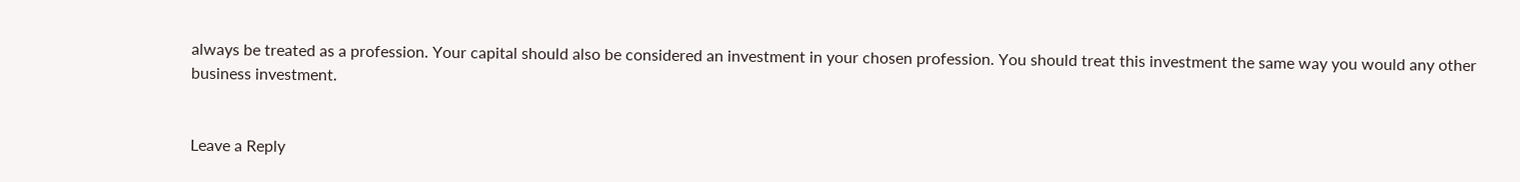always be treated as a profession. Your capital should also be considered an investment in your chosen profession. You should treat this investment the same way you would any other business investment.


Leave a Reply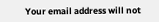Your email address will not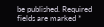be published. Required fields are marked *